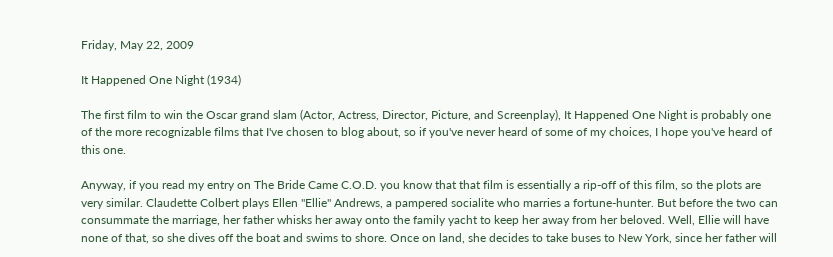Friday, May 22, 2009

It Happened One Night (1934)

The first film to win the Oscar grand slam (Actor, Actress, Director, Picture, and Screenplay), It Happened One Night is probably one of the more recognizable films that I've chosen to blog about, so if you've never heard of some of my choices, I hope you've heard of this one.

Anyway, if you read my entry on The Bride Came C.O.D. you know that that film is essentially a rip-off of this film, so the plots are very similar. Claudette Colbert plays Ellen "Ellie" Andrews, a pampered socialite who marries a fortune-hunter. But before the two can consummate the marriage, her father whisks her away onto the family yacht to keep her away from her beloved. Well, Ellie will have none of that, so she dives off the boat and swims to shore. Once on land, she decides to take buses to New York, since her father will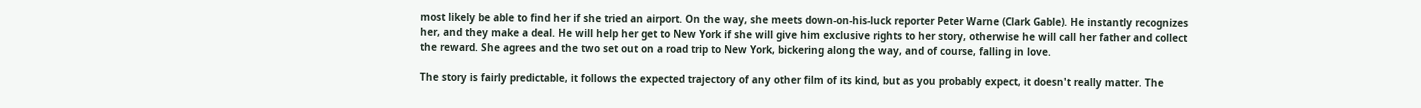most likely be able to find her if she tried an airport. On the way, she meets down-on-his-luck reporter Peter Warne (Clark Gable). He instantly recognizes her, and they make a deal. He will help her get to New York if she will give him exclusive rights to her story, otherwise he will call her father and collect the reward. She agrees and the two set out on a road trip to New York, bickering along the way, and of course, falling in love.

The story is fairly predictable, it follows the expected trajectory of any other film of its kind, but as you probably expect, it doesn't really matter. The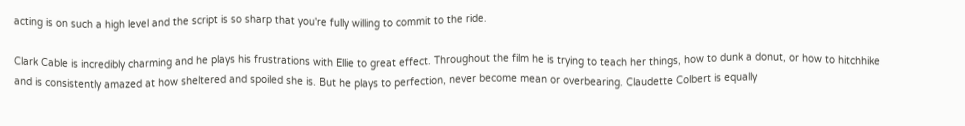acting is on such a high level and the script is so sharp that you're fully willing to commit to the ride.

Clark Cable is incredibly charming and he plays his frustrations with Ellie to great effect. Throughout the film he is trying to teach her things, how to dunk a donut, or how to hitchhike and is consistently amazed at how sheltered and spoiled she is. But he plays to perfection, never become mean or overbearing. Claudette Colbert is equally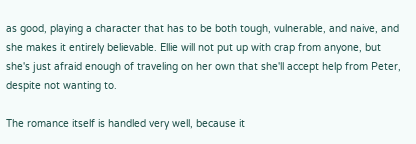as good, playing a character that has to be both tough, vulnerable, and naive, and she makes it entirely believable. Ellie will not put up with crap from anyone, but she's just afraid enough of traveling on her own that she'll accept help from Peter, despite not wanting to.

The romance itself is handled very well, because it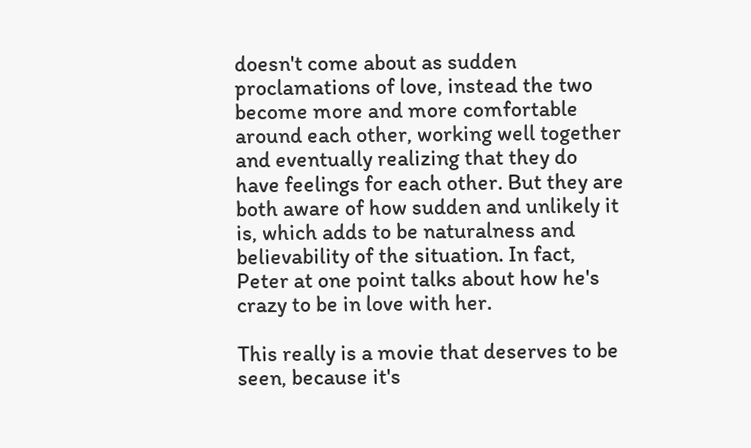doesn't come about as sudden proclamations of love, instead the two become more and more comfortable around each other, working well together and eventually realizing that they do have feelings for each other. But they are both aware of how sudden and unlikely it is, which adds to be naturalness and believability of the situation. In fact, Peter at one point talks about how he's crazy to be in love with her.

This really is a movie that deserves to be seen, because it's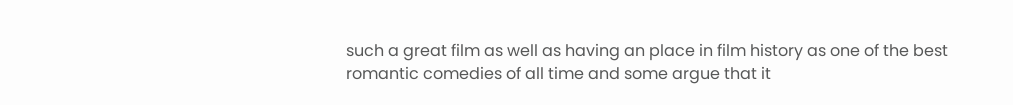such a great film as well as having an place in film history as one of the best romantic comedies of all time and some argue that it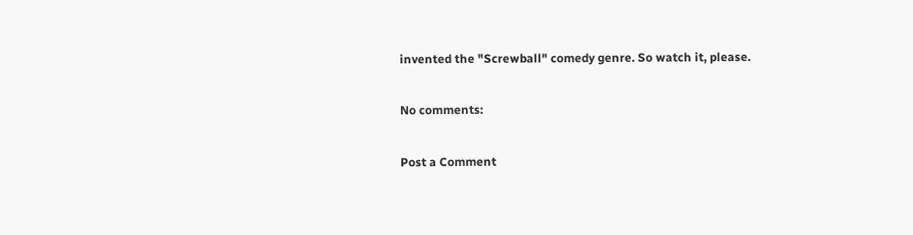invented the "Screwball" comedy genre. So watch it, please.

No comments:

Post a Comment